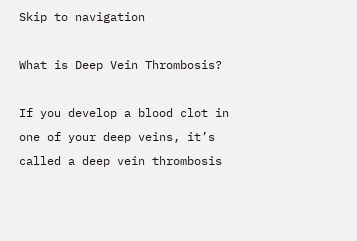Skip to navigation

What is Deep Vein Thrombosis?

If you develop a blood clot in one of your deep veins, it’s called a deep vein thrombosis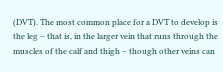(DVT). The most common place for a DVT to develop is the leg – that is, in the larger vein that runs through the muscles of the calf and thigh – though other veins can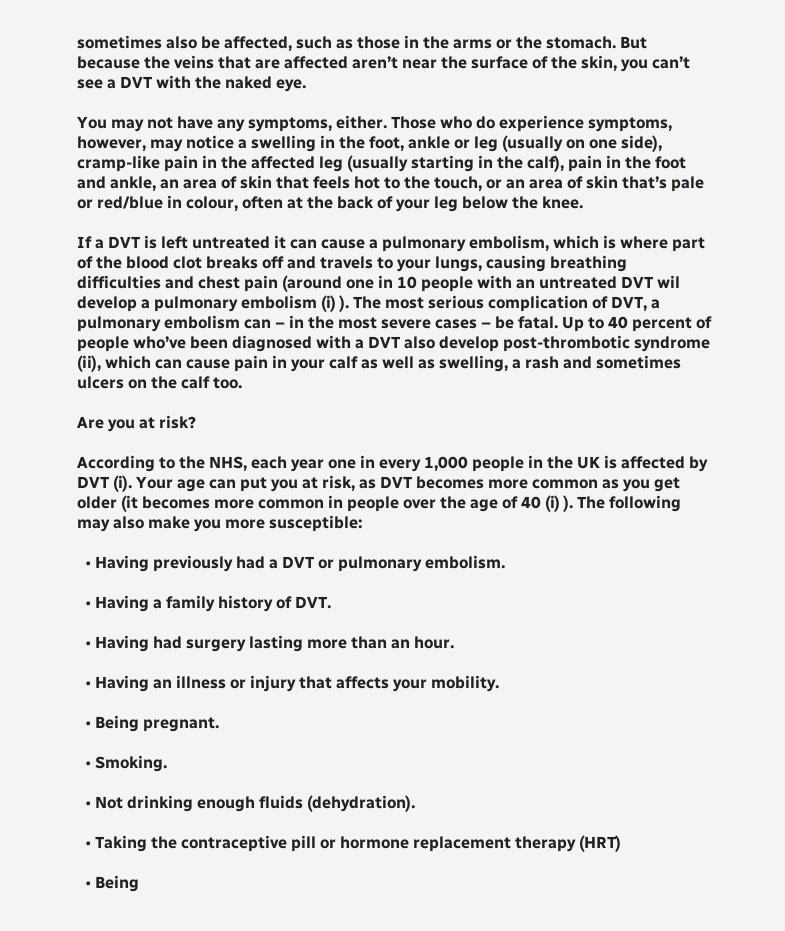sometimes also be affected, such as those in the arms or the stomach. But because the veins that are affected aren’t near the surface of the skin, you can’t see a DVT with the naked eye.

You may not have any symptoms, either. Those who do experience symptoms, however, may notice a swelling in the foot, ankle or leg (usually on one side), cramp-like pain in the affected leg (usually starting in the calf), pain in the foot and ankle, an area of skin that feels hot to the touch, or an area of skin that’s pale or red/blue in colour, often at the back of your leg below the knee.

If a DVT is left untreated it can cause a pulmonary embolism, which is where part of the blood clot breaks off and travels to your lungs, causing breathing difficulties and chest pain (around one in 10 people with an untreated DVT wil develop a pulmonary embolism (i) ). The most serious complication of DVT, a pulmonary embolism can – in the most severe cases – be fatal. Up to 40 percent of people who’ve been diagnosed with a DVT also develop post-thrombotic syndrome (ii), which can cause pain in your calf as well as swelling, a rash and sometimes ulcers on the calf too.

Are you at risk?

According to the NHS, each year one in every 1,000 people in the UK is affected by DVT (i). Your age can put you at risk, as DVT becomes more common as you get older (it becomes more common in people over the age of 40 (i) ). The following may also make you more susceptible:

  • Having previously had a DVT or pulmonary embolism.

  • Having a family history of DVT.

  • Having had surgery lasting more than an hour.

  • Having an illness or injury that affects your mobility.

  • Being pregnant.

  • Smoking.

  • Not drinking enough fluids (dehydration).

  • Taking the contraceptive pill or hormone replacement therapy (HRT)

  • Being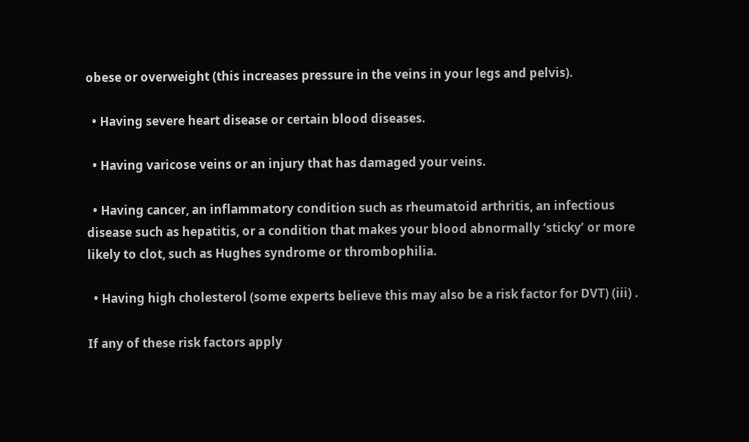obese or overweight (this increases pressure in the veins in your legs and pelvis).

  • Having severe heart disease or certain blood diseases.

  • Having varicose veins or an injury that has damaged your veins.

  • Having cancer, an inflammatory condition such as rheumatoid arthritis, an infectious disease such as hepatitis, or a condition that makes your blood abnormally ‘sticky’ or more likely to clot, such as Hughes syndrome or thrombophilia.

  • Having high cholesterol (some experts believe this may also be a risk factor for DVT) (iii) .

If any of these risk factors apply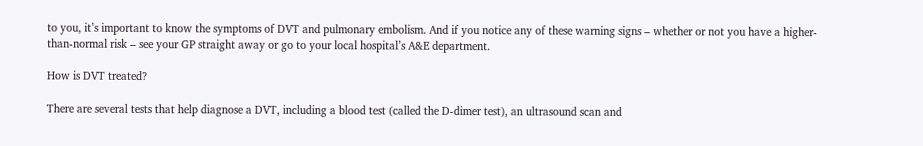to you, it’s important to know the symptoms of DVT and pulmonary embolism. And if you notice any of these warning signs – whether or not you have a higher-than-normal risk – see your GP straight away or go to your local hospital’s A&E department.

How is DVT treated?

There are several tests that help diagnose a DVT, including a blood test (called the D-dimer test), an ultrasound scan and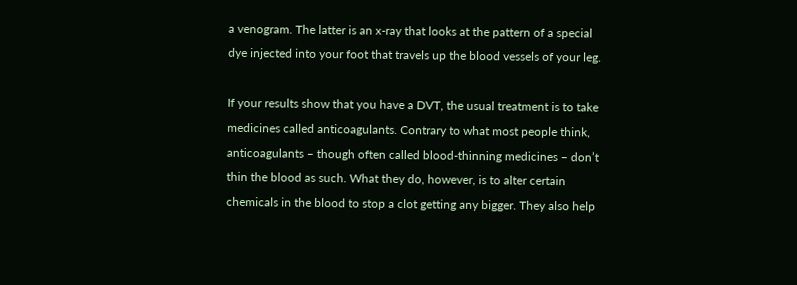a venogram. The latter is an x-ray that looks at the pattern of a special dye injected into your foot that travels up the blood vessels of your leg.

If your results show that you have a DVT, the usual treatment is to take medicines called anticoagulants. Contrary to what most people think, anticoagulants – though often called blood-thinning medicines – don’t thin the blood as such. What they do, however, is to alter certain chemicals in the blood to stop a clot getting any bigger. They also help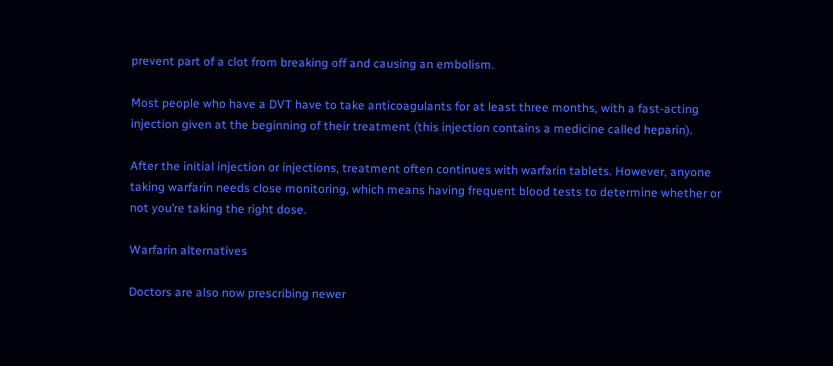prevent part of a clot from breaking off and causing an embolism.

Most people who have a DVT have to take anticoagulants for at least three months, with a fast-acting injection given at the beginning of their treatment (this injection contains a medicine called heparin).

After the initial injection or injections, treatment often continues with warfarin tablets. However, anyone taking warfarin needs close monitoring, which means having frequent blood tests to determine whether or not you’re taking the right dose.

Warfarin alternatives

Doctors are also now prescribing newer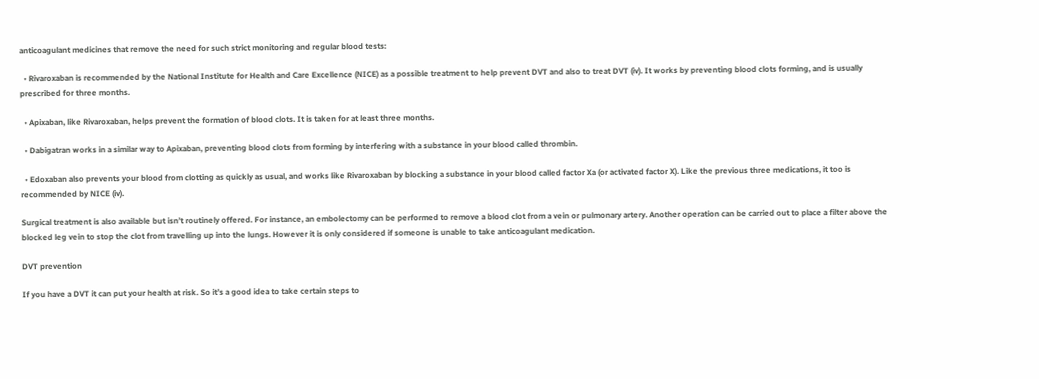anticoagulant medicines that remove the need for such strict monitoring and regular blood tests:

  • Rivaroxaban is recommended by the National Institute for Health and Care Excellence (NICE) as a possible treatment to help prevent DVT and also to treat DVT (iv). It works by preventing blood clots forming, and is usually prescribed for three months.

  • Apixaban, like Rivaroxaban, helps prevent the formation of blood clots. It is taken for at least three months.

  • Dabigatran works in a similar way to Apixaban, preventing blood clots from forming by interfering with a substance in your blood called thrombin.

  • Edoxaban also prevents your blood from clotting as quickly as usual, and works like Rivaroxaban by blocking a substance in your blood called factor Xa (or activated factor X). Like the previous three medications, it too is recommended by NICE (iv).

Surgical treatment is also available but isn’t routinely offered. For instance, an embolectomy can be performed to remove a blood clot from a vein or pulmonary artery. Another operation can be carried out to place a filter above the blocked leg vein to stop the clot from travelling up into the lungs. However it is only considered if someone is unable to take anticoagulant medication.

DVT prevention

If you have a DVT it can put your health at risk. So it’s a good idea to take certain steps to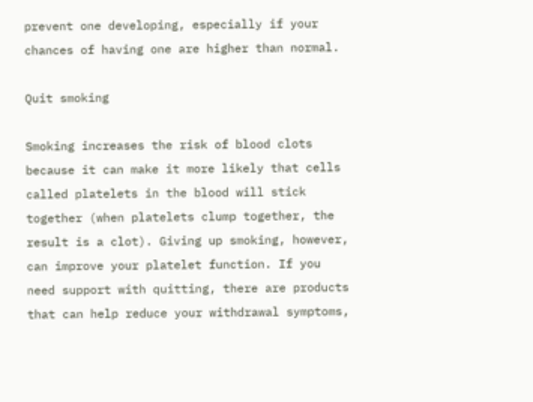prevent one developing, especially if your chances of having one are higher than normal.

Quit smoking

Smoking increases the risk of blood clots because it can make it more likely that cells called platelets in the blood will stick together (when platelets clump together, the result is a clot). Giving up smoking, however, can improve your platelet function. If you need support with quitting, there are products that can help reduce your withdrawal symptoms,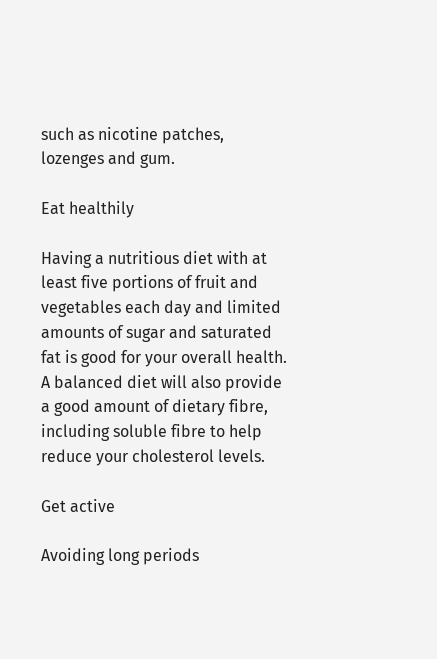such as nicotine patches, lozenges and gum.

Eat healthily

Having a nutritious diet with at least five portions of fruit and vegetables each day and limited amounts of sugar and saturated fat is good for your overall health. A balanced diet will also provide a good amount of dietary fibre, including soluble fibre to help reduce your cholesterol levels.

Get active

Avoiding long periods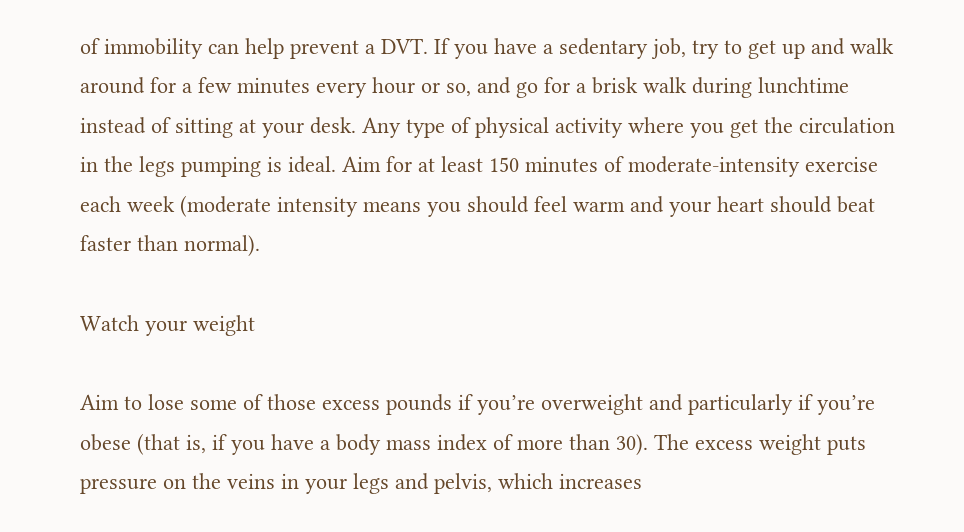of immobility can help prevent a DVT. If you have a sedentary job, try to get up and walk around for a few minutes every hour or so, and go for a brisk walk during lunchtime instead of sitting at your desk. Any type of physical activity where you get the circulation in the legs pumping is ideal. Aim for at least 150 minutes of moderate-intensity exercise each week (moderate intensity means you should feel warm and your heart should beat faster than normal).

Watch your weight

Aim to lose some of those excess pounds if you’re overweight and particularly if you’re obese (that is, if you have a body mass index of more than 30). The excess weight puts pressure on the veins in your legs and pelvis, which increases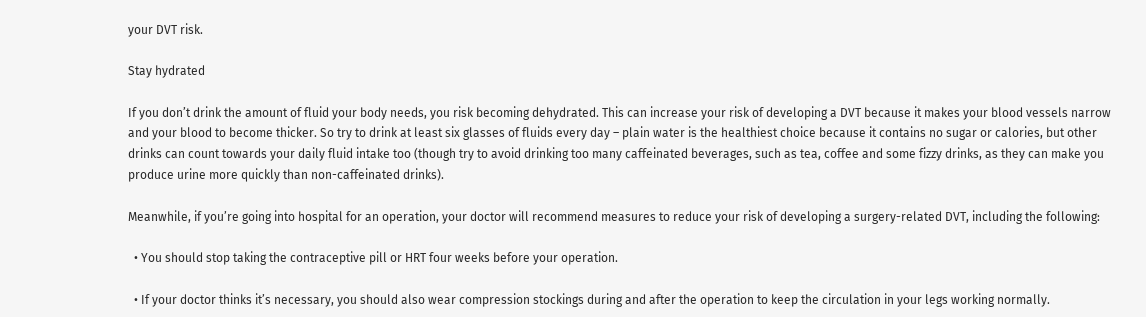your DVT risk.

Stay hydrated

If you don’t drink the amount of fluid your body needs, you risk becoming dehydrated. This can increase your risk of developing a DVT because it makes your blood vessels narrow and your blood to become thicker. So try to drink at least six glasses of fluids every day – plain water is the healthiest choice because it contains no sugar or calories, but other drinks can count towards your daily fluid intake too (though try to avoid drinking too many caffeinated beverages, such as tea, coffee and some fizzy drinks, as they can make you produce urine more quickly than non-caffeinated drinks).

Meanwhile, if you’re going into hospital for an operation, your doctor will recommend measures to reduce your risk of developing a surgery-related DVT, including the following:

  • You should stop taking the contraceptive pill or HRT four weeks before your operation.

  • If your doctor thinks it’s necessary, you should also wear compression stockings during and after the operation to keep the circulation in your legs working normally.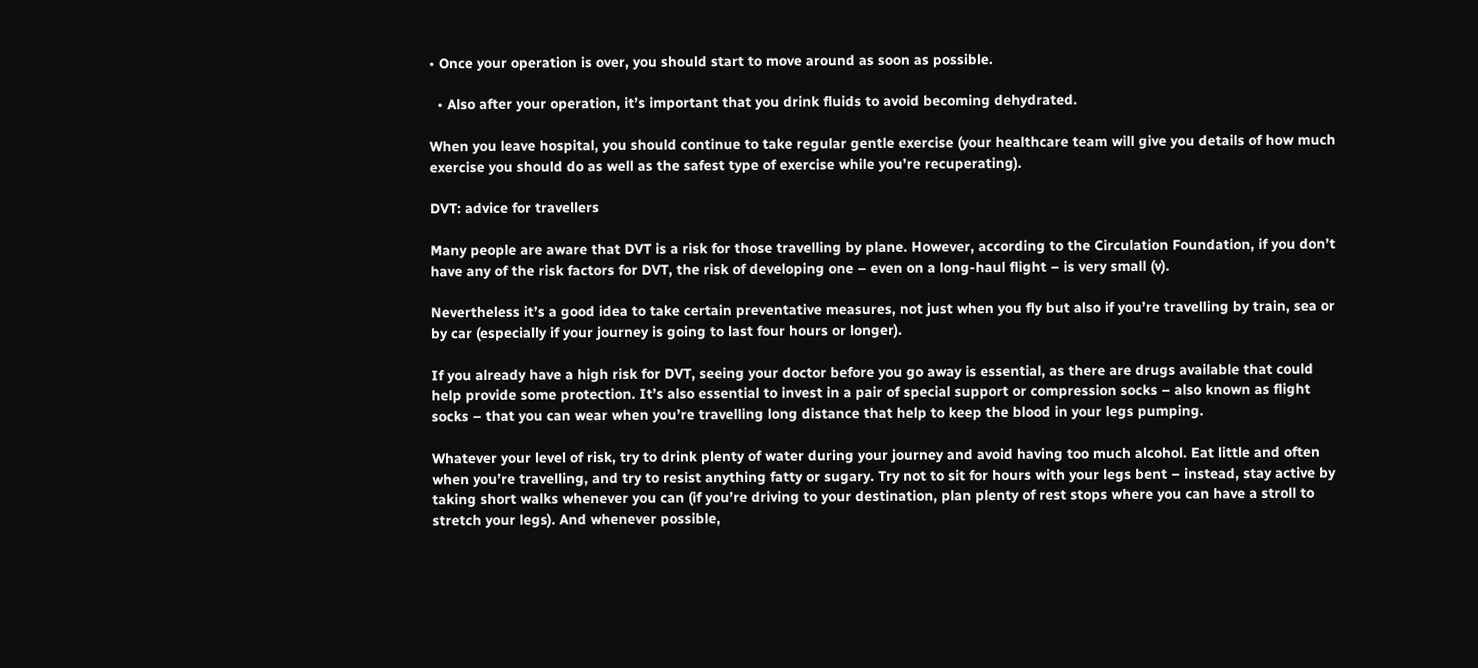• Once your operation is over, you should start to move around as soon as possible.

  • Also after your operation, it’s important that you drink fluids to avoid becoming dehydrated.

When you leave hospital, you should continue to take regular gentle exercise (your healthcare team will give you details of how much exercise you should do as well as the safest type of exercise while you’re recuperating).

DVT: advice for travellers

Many people are aware that DVT is a risk for those travelling by plane. However, according to the Circulation Foundation, if you don’t have any of the risk factors for DVT, the risk of developing one – even on a long-haul flight – is very small (v).

Nevertheless it’s a good idea to take certain preventative measures, not just when you fly but also if you’re travelling by train, sea or by car (especially if your journey is going to last four hours or longer).

If you already have a high risk for DVT, seeing your doctor before you go away is essential, as there are drugs available that could help provide some protection. It’s also essential to invest in a pair of special support or compression socks – also known as flight socks – that you can wear when you’re travelling long distance that help to keep the blood in your legs pumping.

Whatever your level of risk, try to drink plenty of water during your journey and avoid having too much alcohol. Eat little and often when you’re travelling, and try to resist anything fatty or sugary. Try not to sit for hours with your legs bent – instead, stay active by taking short walks whenever you can (if you’re driving to your destination, plan plenty of rest stops where you can have a stroll to stretch your legs). And whenever possible,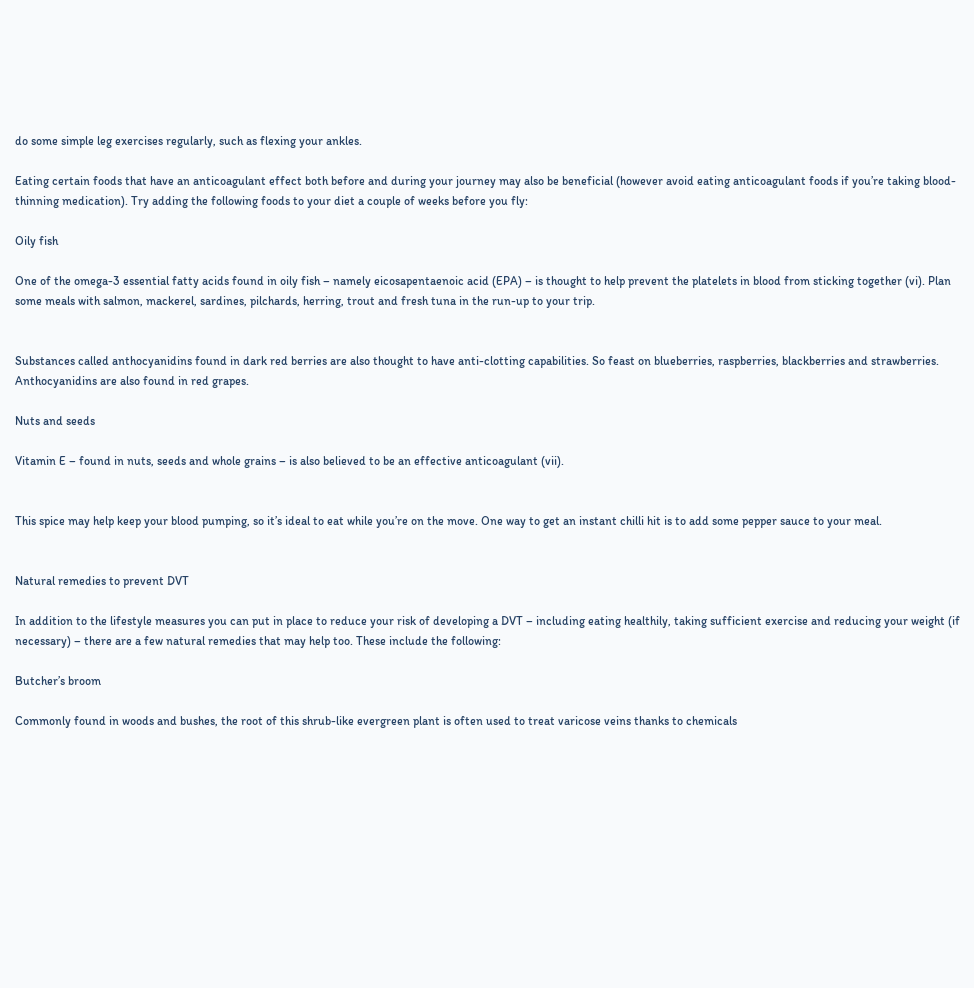do some simple leg exercises regularly, such as flexing your ankles.

Eating certain foods that have an anticoagulant effect both before and during your journey may also be beneficial (however avoid eating anticoagulant foods if you’re taking blood-thinning medication). Try adding the following foods to your diet a couple of weeks before you fly:

Oily fish

One of the omega-3 essential fatty acids found in oily fish – namely eicosapentaenoic acid (EPA) – is thought to help prevent the platelets in blood from sticking together (vi). Plan some meals with salmon, mackerel, sardines, pilchards, herring, trout and fresh tuna in the run-up to your trip.


Substances called anthocyanidins found in dark red berries are also thought to have anti-clotting capabilities. So feast on blueberries, raspberries, blackberries and strawberries. Anthocyanidins are also found in red grapes.

Nuts and seeds

Vitamin E – found in nuts, seeds and whole grains – is also believed to be an effective anticoagulant (vii).


This spice may help keep your blood pumping, so it’s ideal to eat while you’re on the move. One way to get an instant chilli hit is to add some pepper sauce to your meal.


Natural remedies to prevent DVT

In addition to the lifestyle measures you can put in place to reduce your risk of developing a DVT – including eating healthily, taking sufficient exercise and reducing your weight (if necessary) – there are a few natural remedies that may help too. These include the following:

Butcher’s broom

Commonly found in woods and bushes, the root of this shrub-like evergreen plant is often used to treat varicose veins thanks to chemicals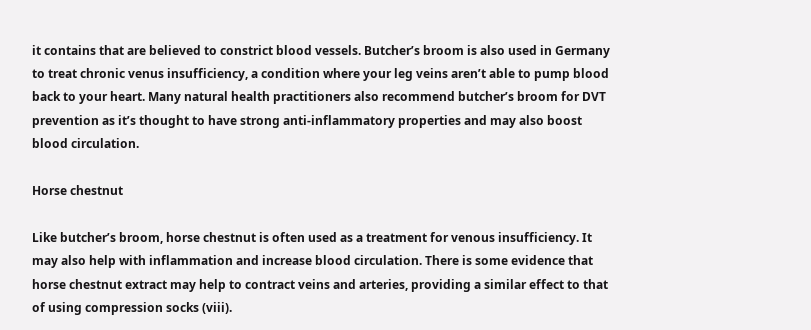it contains that are believed to constrict blood vessels. Butcher’s broom is also used in Germany to treat chronic venus insufficiency, a condition where your leg veins aren’t able to pump blood back to your heart. Many natural health practitioners also recommend butcher’s broom for DVT prevention as it’s thought to have strong anti-inflammatory properties and may also boost blood circulation.

Horse chestnut

Like butcher’s broom, horse chestnut is often used as a treatment for venous insufficiency. It may also help with inflammation and increase blood circulation. There is some evidence that horse chestnut extract may help to contract veins and arteries, providing a similar effect to that of using compression socks (viii).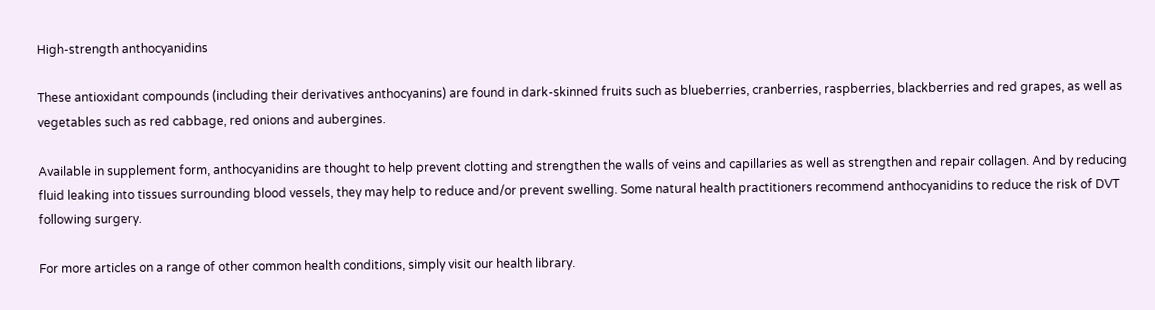High-strength anthocyanidins

These antioxidant compounds (including their derivatives anthocyanins) are found in dark-skinned fruits such as blueberries, cranberries, raspberries, blackberries and red grapes, as well as vegetables such as red cabbage, red onions and aubergines.

Available in supplement form, anthocyanidins are thought to help prevent clotting and strengthen the walls of veins and capillaries as well as strengthen and repair collagen. And by reducing fluid leaking into tissues surrounding blood vessels, they may help to reduce and/or prevent swelling. Some natural health practitioners recommend anthocyanidins to reduce the risk of DVT following surgery.

For more articles on a range of other common health conditions, simply visit our health library.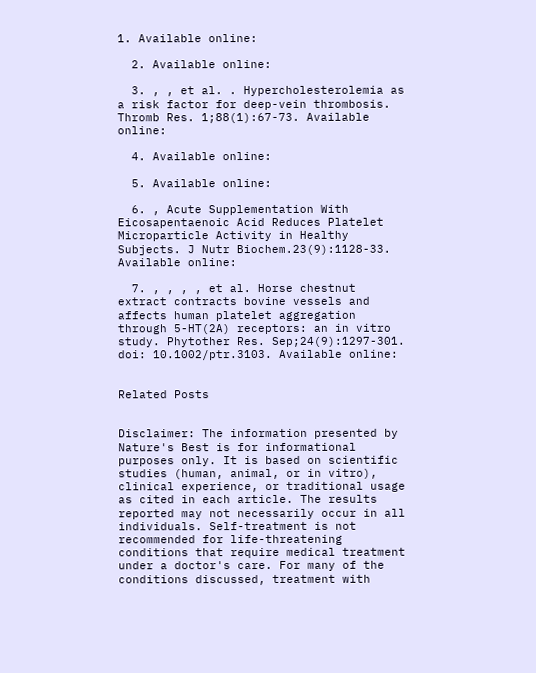1. Available online:

  2. Available online:

  3. , , et al. . Hypercholesterolemia as a risk factor for deep-vein thrombosis. Thromb Res. 1;88(1):67-73. Available online:

  4. Available online:

  5. Available online:

  6. , Acute Supplementation With Eicosapentaenoic Acid Reduces Platelet Microparticle Activity in Healthy Subjects. J Nutr Biochem.23(9):1128-33. Available online:

  7. , , , , et al. Horse chestnut extract contracts bovine vessels and affects human platelet aggregation through 5-HT(2A) receptors: an in vitro study. Phytother Res. Sep;24(9):1297-301. doi: 10.1002/ptr.3103. Available online:


Related Posts


Disclaimer: The information presented by Nature's Best is for informational purposes only. It is based on scientific studies (human, animal, or in vitro), clinical experience, or traditional usage as cited in each article. The results reported may not necessarily occur in all individuals. Self-treatment is not recommended for life-threatening conditions that require medical treatment under a doctor's care. For many of the conditions discussed, treatment with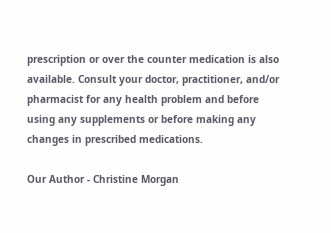prescription or over the counter medication is also available. Consult your doctor, practitioner, and/or pharmacist for any health problem and before using any supplements or before making any changes in prescribed medications.

Our Author - Christine Morgan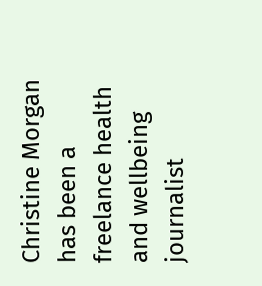Christine Morgan has been a freelance health and wellbeing journalist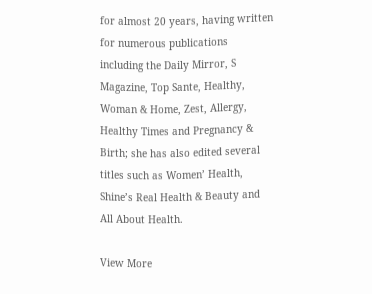for almost 20 years, having written for numerous publications including the Daily Mirror, S Magazine, Top Sante, Healthy, Woman & Home, Zest, Allergy, Healthy Times and Pregnancy & Birth; she has also edited several titles such as Women’ Health, Shine’s Real Health & Beauty and All About Health.

View More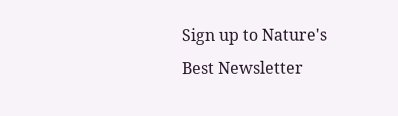Sign up to Nature's Best Newsletter